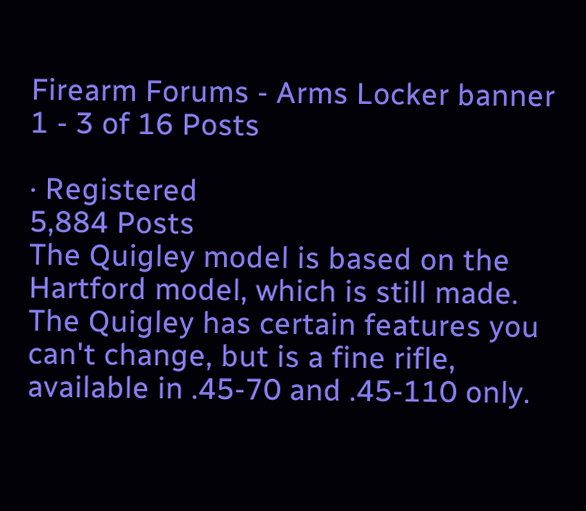Firearm Forums - Arms Locker banner
1 - 3 of 16 Posts

· Registered
5,884 Posts
The Quigley model is based on the Hartford model, which is still made. The Quigley has certain features you can't change, but is a fine rifle, available in .45-70 and .45-110 only.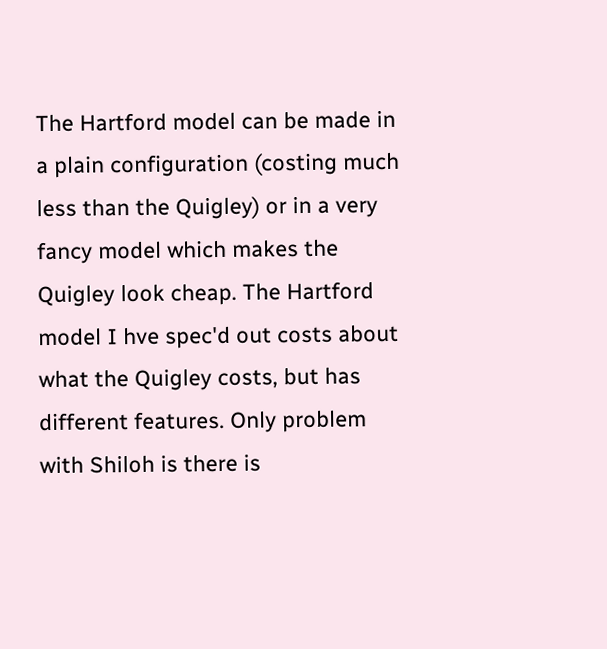The Hartford model can be made in a plain configuration (costing much less than the Quigley) or in a very fancy model which makes the Quigley look cheap. The Hartford model I hve spec'd out costs about what the Quigley costs, but has different features. Only problem with Shiloh is there is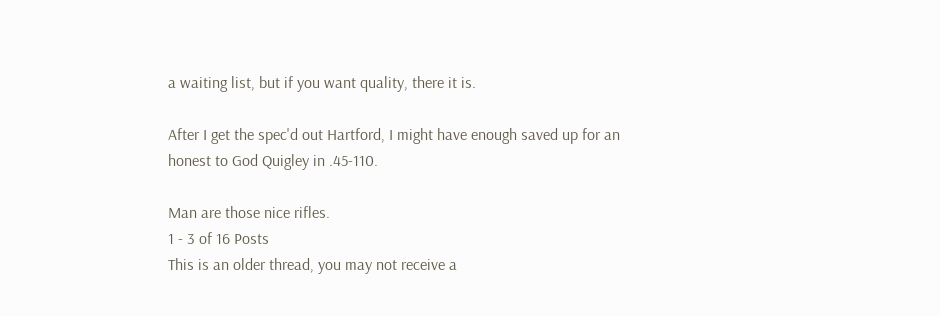a waiting list, but if you want quality, there it is.

After I get the spec'd out Hartford, I might have enough saved up for an honest to God Quigley in .45-110.

Man are those nice rifles.
1 - 3 of 16 Posts
This is an older thread, you may not receive a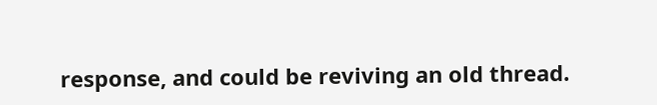response, and could be reviving an old thread.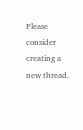Please consider creating a new thread.